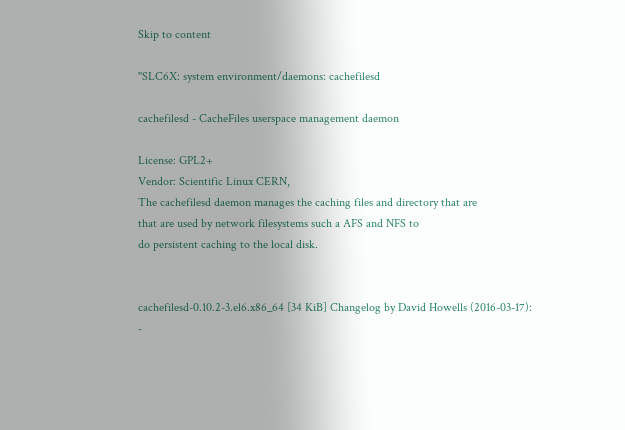Skip to content

"SLC6X: system environment/daemons: cachefilesd

cachefilesd - CacheFiles userspace management daemon

License: GPL2+
Vendor: Scientific Linux CERN,
The cachefilesd daemon manages the caching files and directory that are
that are used by network filesystems such a AFS and NFS to
do persistent caching to the local disk.


cachefilesd-0.10.2-3.el6.x86_64 [34 KiB] Changelog by David Howells (2016-03-17):
-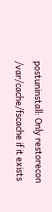postuninstall: Only restorecon /var/cache/fscache if it exists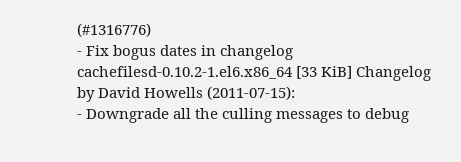(#1316776)
- Fix bogus dates in changelog
cachefilesd-0.10.2-1.el6.x86_64 [33 KiB] Changelog by David Howells (2011-07-15):
- Downgrade all the culling messages to debug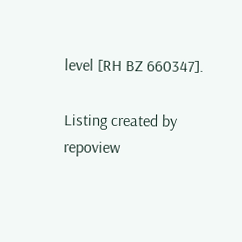level [RH BZ 660347].

Listing created by repoview